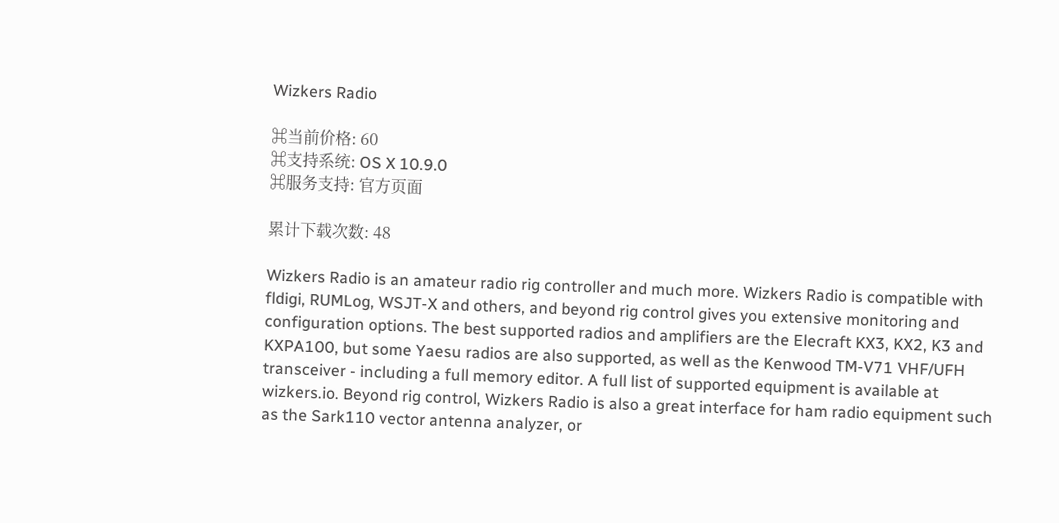Wizkers Radio

⌘当前价格: 60
⌘支持系统: OS X 10.9.0
⌘服务支持: 官方页面

累计下载次数: 48

Wizkers Radio is an amateur radio rig controller and much more. Wizkers Radio is compatible with fldigi, RUMLog, WSJT-X and others, and beyond rig control gives you extensive monitoring and configuration options. The best supported radios and amplifiers are the Elecraft KX3, KX2, K3 and KXPA100, but some Yaesu radios are also supported, as well as the Kenwood TM-V71 VHF/UFH transceiver - including a full memory editor. A full list of supported equipment is available at wizkers.io. Beyond rig control, Wizkers Radio is also a great interface for ham radio equipment such as the Sark110 vector antenna analyzer, or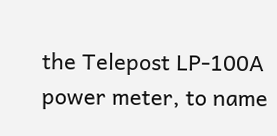the Telepost LP-100A power meter, to name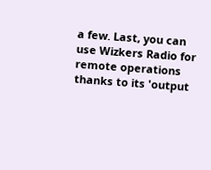a few. Last, you can use Wizkers Radio for remote operations thanks to its 'output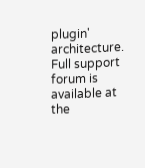plugin' architecture. Full support forum is available at the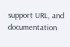support URL, and documentation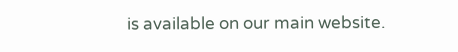is available on our main website.